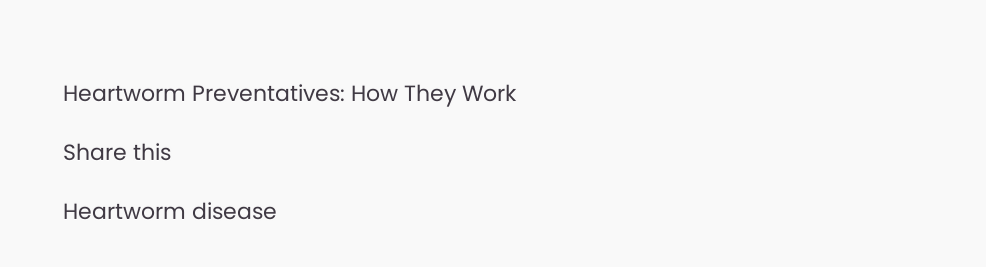Heartworm Preventatives: How They Work

Share this

Heartworm disease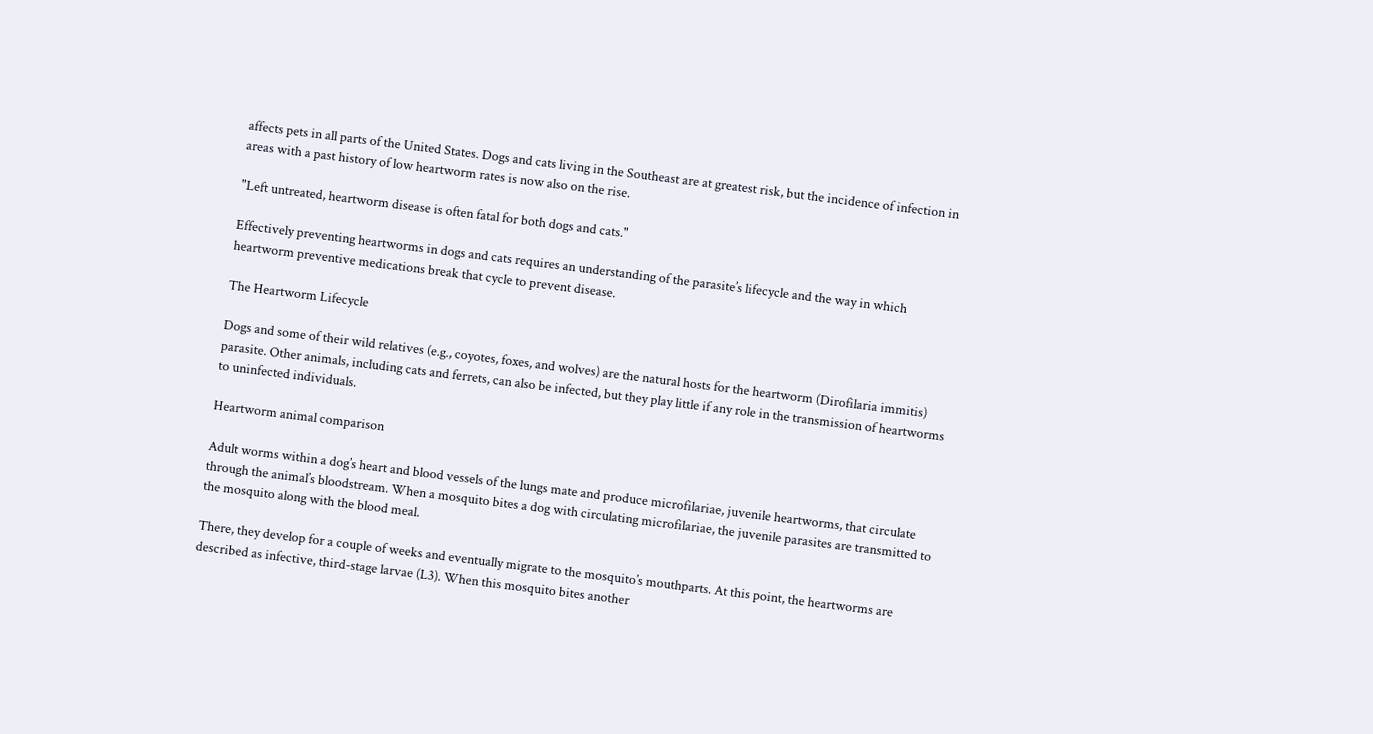affects pets in all parts of the United States. Dogs and cats living in the Southeast are at greatest risk, but the incidence of infection in areas with a past history of low heartworm rates is now also on the rise.

"Left untreated, heartworm disease is often fatal for both dogs and cats."

Effectively preventing heartworms in dogs and cats requires an understanding of the parasite’s lifecycle and the way in which heartworm preventive medications break that cycle to prevent disease.

The Heartworm Lifecycle

Dogs and some of their wild relatives (e.g., coyotes, foxes, and wolves) are the natural hosts for the heartworm (Dirofilaria immitis) parasite. Other animals, including cats and ferrets, can also be infected, but they play little if any role in the transmission of heartworms to uninfected individuals.

Heartworm animal comparison

Adult worms within a dog’s heart and blood vessels of the lungs mate and produce microfilariae, juvenile heartworms, that circulate through the animal’s bloodstream. When a mosquito bites a dog with circulating microfilariae, the juvenile parasites are transmitted to the mosquito along with the blood meal.

There, they develop for a couple of weeks and eventually migrate to the mosquito’s mouthparts. At this point, the heartworms are described as infective, third-stage larvae (L3). When this mosquito bites another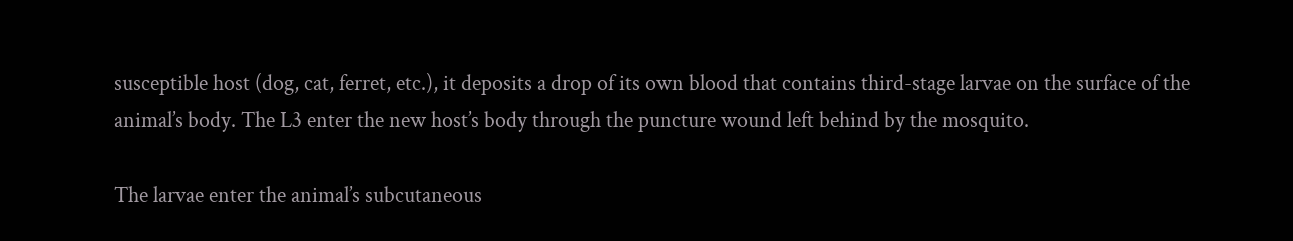susceptible host (dog, cat, ferret, etc.), it deposits a drop of its own blood that contains third-stage larvae on the surface of the animal’s body. The L3 enter the new host’s body through the puncture wound left behind by the mosquito.

The larvae enter the animal’s subcutaneous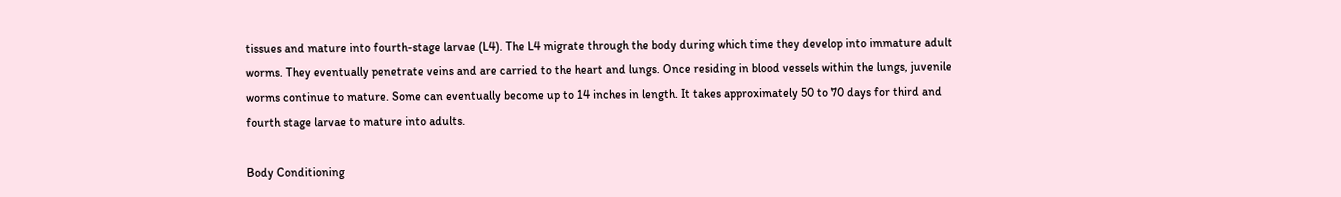tissues and mature into fourth-stage larvae (L4). The L4 migrate through the body during which time they develop into immature adult worms. They eventually penetrate veins and are carried to the heart and lungs. Once residing in blood vessels within the lungs, juvenile worms continue to mature. Some can eventually become up to 14 inches in length. It takes approximately 50 to 70 days for third and fourth stage larvae to mature into adults.

Body Conditioning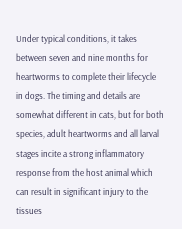Under typical conditions, it takes between seven and nine months for heartworms to complete their lifecycle in dogs. The timing and details are somewhat different in cats, but for both species, adult heartworms and all larval stages incite a strong inflammatory response from the host animal which can result in significant injury to the tissues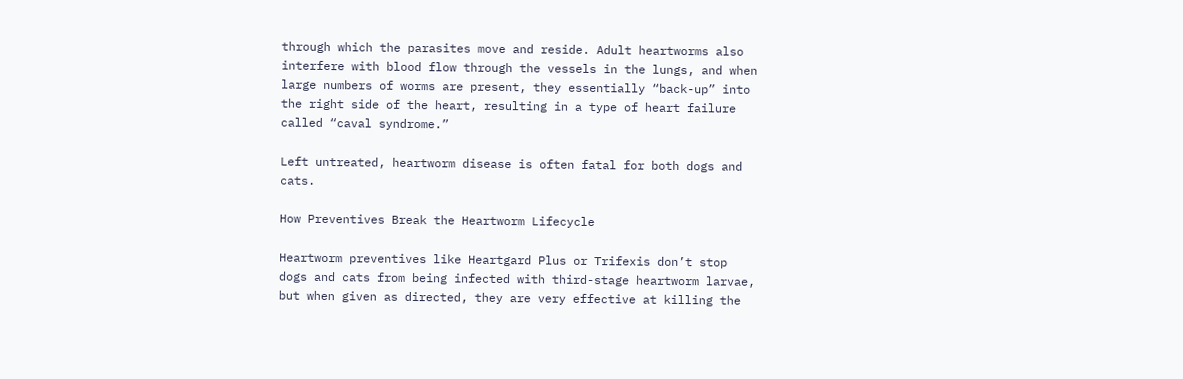through which the parasites move and reside. Adult heartworms also interfere with blood flow through the vessels in the lungs, and when large numbers of worms are present, they essentially “back-up” into the right side of the heart, resulting in a type of heart failure called “caval syndrome.”

Left untreated, heartworm disease is often fatal for both dogs and cats.

How Preventives Break the Heartworm Lifecycle

Heartworm preventives like Heartgard Plus or Trifexis don’t stop dogs and cats from being infected with third-stage heartworm larvae, but when given as directed, they are very effective at killing the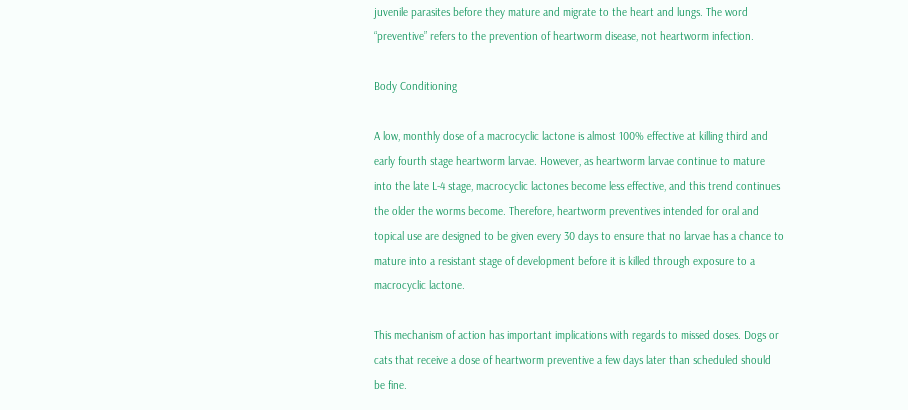juvenile parasites before they mature and migrate to the heart and lungs. The word “preventive” refers to the prevention of heartworm disease, not heartworm infection.

Body Conditioning

A low, monthly dose of a macrocyclic lactone is almost 100% effective at killing third and early fourth stage heartworm larvae. However, as heartworm larvae continue to mature into the late L-4 stage, macrocyclic lactones become less effective, and this trend continues the older the worms become. Therefore, heartworm preventives intended for oral and topical use are designed to be given every 30 days to ensure that no larvae has a chance to mature into a resistant stage of development before it is killed through exposure to a macrocyclic lactone.

This mechanism of action has important implications with regards to missed doses. Dogs or cats that receive a dose of heartworm preventive a few days later than scheduled should be fine.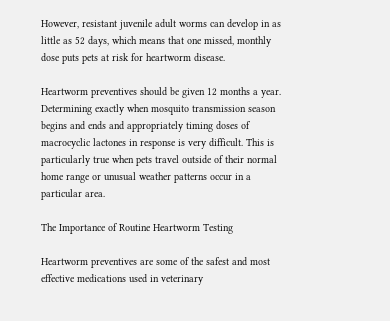However, resistant juvenile adult worms can develop in as little as 52 days, which means that one missed, monthly dose puts pets at risk for heartworm disease.

Heartworm preventives should be given 12 months a year. Determining exactly when mosquito transmission season begins and ends and appropriately timing doses of macrocyclic lactones in response is very difficult. This is particularly true when pets travel outside of their normal home range or unusual weather patterns occur in a particular area.

The Importance of Routine Heartworm Testing

Heartworm preventives are some of the safest and most effective medications used in veterinary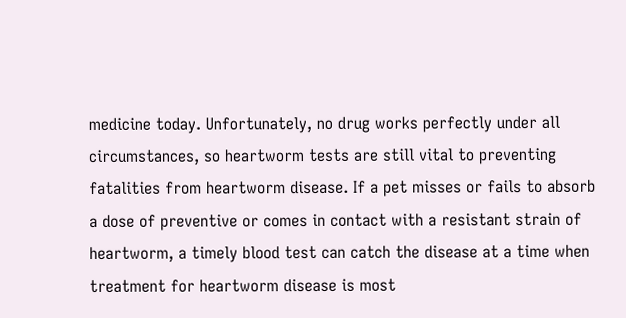medicine today. Unfortunately, no drug works perfectly under all circumstances, so heartworm tests are still vital to preventing fatalities from heartworm disease. If a pet misses or fails to absorb a dose of preventive or comes in contact with a resistant strain of heartworm, a timely blood test can catch the disease at a time when treatment for heartworm disease is most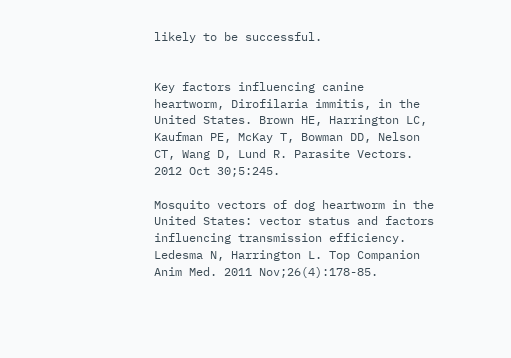likely to be successful.


Key factors influencing canine heartworm, Dirofilaria immitis, in the United States. Brown HE, Harrington LC, Kaufman PE, McKay T, Bowman DD, Nelson CT, Wang D, Lund R. Parasite Vectors. 2012 Oct 30;5:245.

Mosquito vectors of dog heartworm in the United States: vector status and factors influencing transmission efficiency. Ledesma N, Harrington L. Top Companion Anim Med. 2011 Nov;26(4):178-85.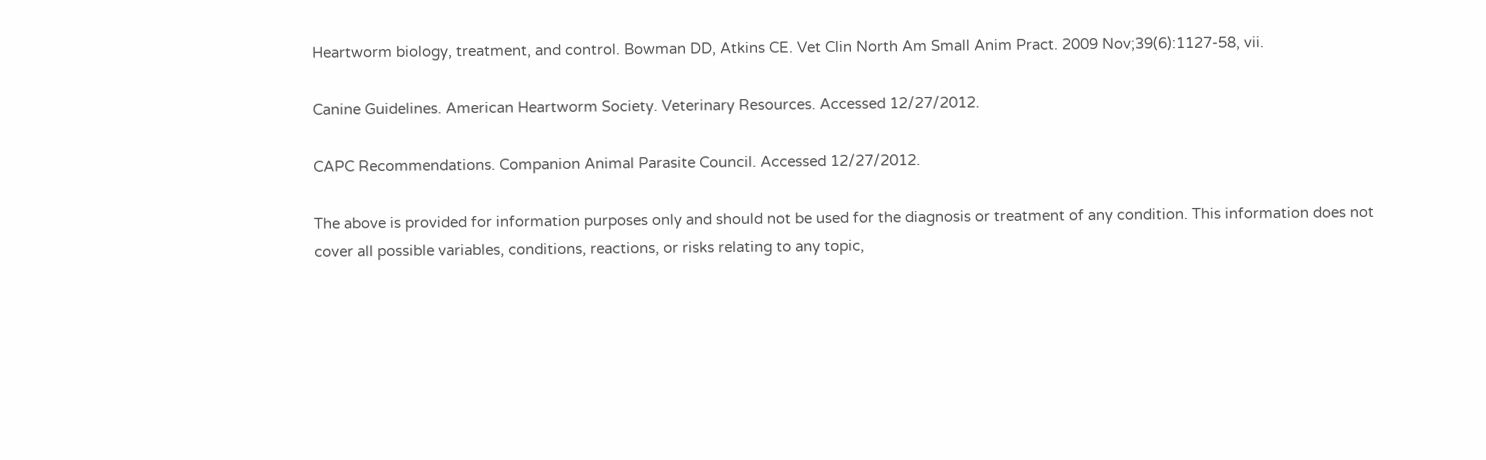Heartworm biology, treatment, and control. Bowman DD, Atkins CE. Vet Clin North Am Small Anim Pract. 2009 Nov;39(6):1127-58, vii.

Canine Guidelines. American Heartworm Society. Veterinary Resources. Accessed 12/27/2012.

CAPC Recommendations. Companion Animal Parasite Council. Accessed 12/27/2012.

The above is provided for information purposes only and should not be used for the diagnosis or treatment of any condition. This information does not cover all possible variables, conditions, reactions, or risks relating to any topic,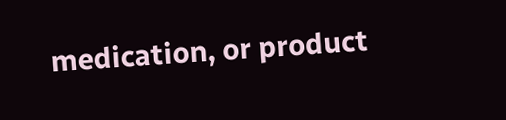medication, or product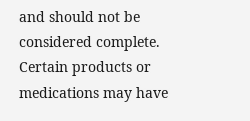and should not be considered complete. Certain products or medications may have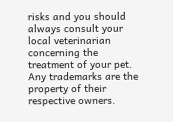risks and you should always consult your local veterinarian concerning the treatment of your pet. Any trademarks are the property of their respective owners.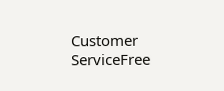Customer ServiceFree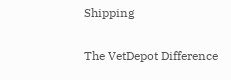Shipping

The VetDepot Difference